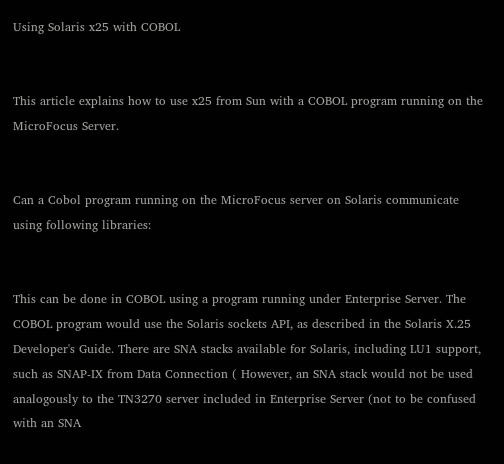Using Solaris x25 with COBOL


This article explains how to use x25 from Sun with a COBOL program running on the MicroFocus Server.


Can a Cobol program running on the MicroFocus server on Solaris communicate using following libraries:


This can be done in COBOL using a program running under Enterprise Server. The COBOL program would use the Solaris sockets API, as described in the Solaris X.25 Developer's Guide. There are SNA stacks available for Solaris, including LU1 support, such as SNAP-IX from Data Connection ( However, an SNA stack would not be used analogously to the TN3270 server included in Enterprise Server (not to be confused with an SNA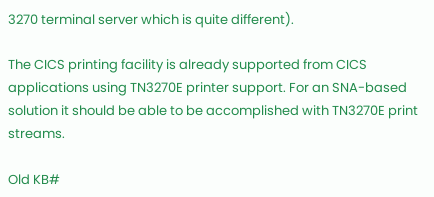3270 terminal server which is quite different).

The CICS printing facility is already supported from CICS applications using TN3270E printer support. For an SNA-based solution it should be able to be accomplished with TN3270E print streams.

Old KB#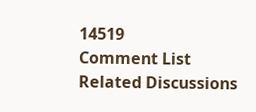14519
Comment List
Related Discussions